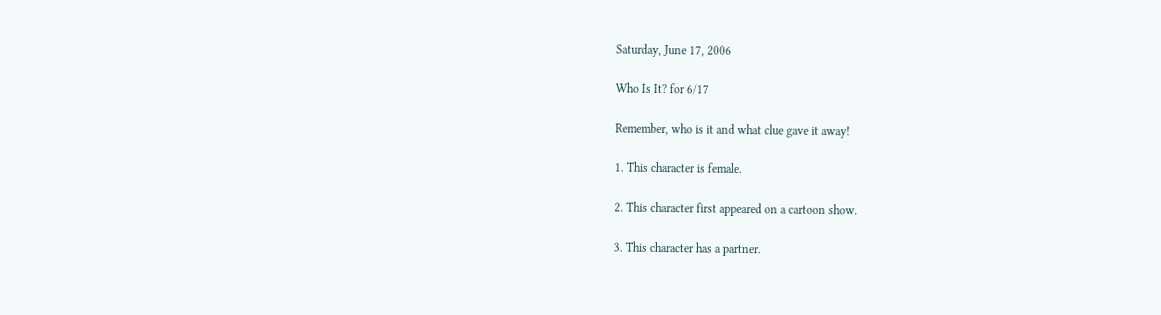Saturday, June 17, 2006

Who Is It? for 6/17

Remember, who is it and what clue gave it away!

1. This character is female.

2. This character first appeared on a cartoon show.

3. This character has a partner.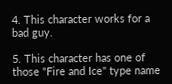4. This character works for a bad guy.

5. This character has one of those "Fire and Ice" type name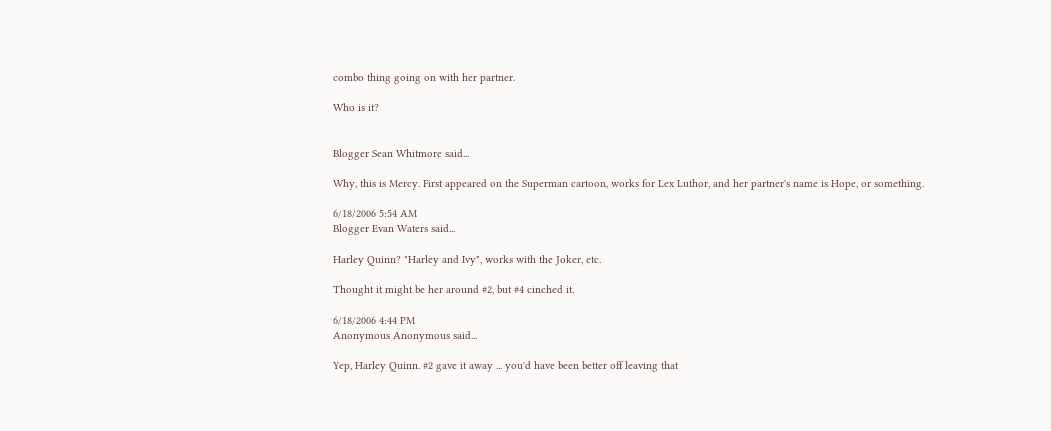combo thing going on with her partner.

Who is it?


Blogger Sean Whitmore said...

Why, this is Mercy. First appeared on the Superman cartoon, works for Lex Luthor, and her partner's name is Hope, or something.

6/18/2006 5:54 AM
Blogger Evan Waters said...

Harley Quinn? "Harley and Ivy", works with the Joker, etc.

Thought it might be her around #2, but #4 cinched it.

6/18/2006 4:44 PM
Anonymous Anonymous said...

Yep, Harley Quinn. #2 gave it away ... you'd have been better off leaving that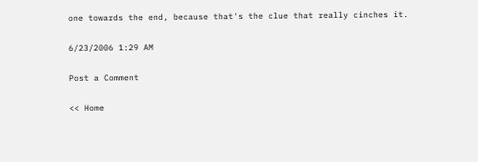one towards the end, because that's the clue that really cinches it.

6/23/2006 1:29 AM

Post a Comment

<< Home